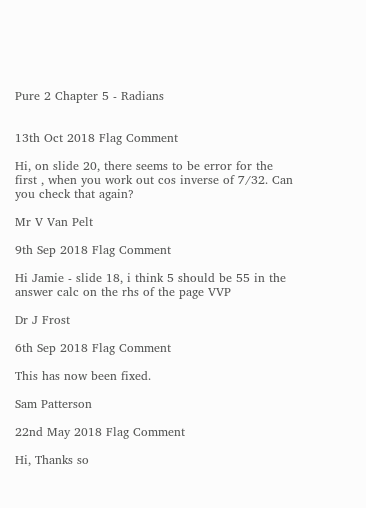Pure 2 Chapter 5 - Radians


13th Oct 2018 Flag Comment

Hi, on slide 20, there seems to be error for the first , when you work out cos inverse of 7/32. Can you check that again?

Mr V Van Pelt

9th Sep 2018 Flag Comment

Hi Jamie - slide 18, i think 5 should be 55 in the answer calc on the rhs of the page VVP

Dr J Frost

6th Sep 2018 Flag Comment

This has now been fixed.

Sam Patterson

22nd May 2018 Flag Comment

Hi, Thanks so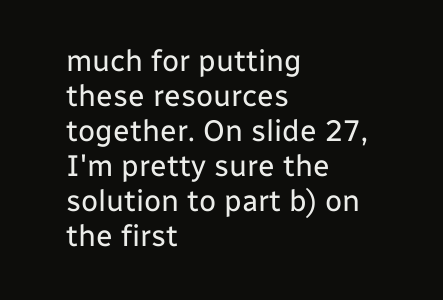much for putting these resources together. On slide 27, I'm pretty sure the solution to part b) on the first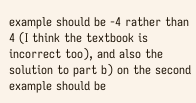example should be -4 rather than 4 (I think the textbook is incorrect too), and also the solution to part b) on the second example should be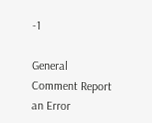-1

General Comment Report an Error